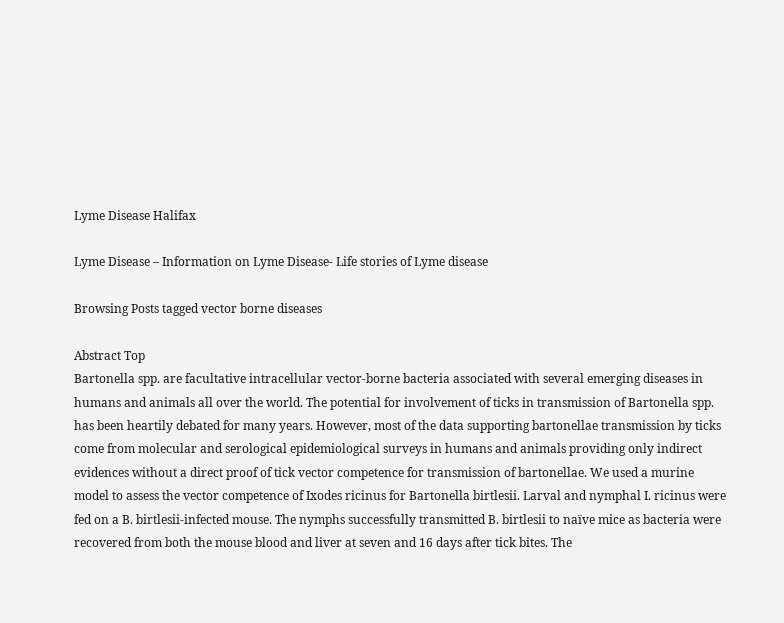Lyme Disease Halifax

Lyme Disease – Information on Lyme Disease- Life stories of Lyme disease

Browsing Posts tagged vector borne diseases

Abstract Top
Bartonella spp. are facultative intracellular vector-borne bacteria associated with several emerging diseases in humans and animals all over the world. The potential for involvement of ticks in transmission of Bartonella spp. has been heartily debated for many years. However, most of the data supporting bartonellae transmission by ticks come from molecular and serological epidemiological surveys in humans and animals providing only indirect evidences without a direct proof of tick vector competence for transmission of bartonellae. We used a murine model to assess the vector competence of Ixodes ricinus for Bartonella birtlesii. Larval and nymphal I. ricinus were fed on a B. birtlesii-infected mouse. The nymphs successfully transmitted B. birtlesii to naïve mice as bacteria were recovered from both the mouse blood and liver at seven and 16 days after tick bites. The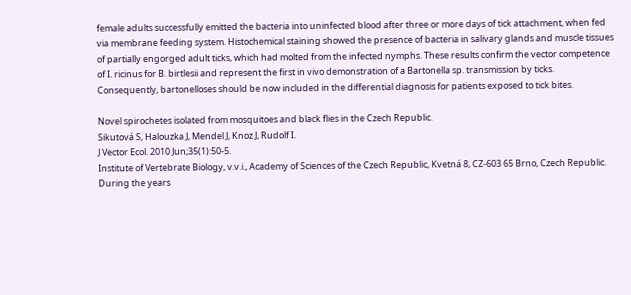female adults successfully emitted the bacteria into uninfected blood after three or more days of tick attachment, when fed via membrane feeding system. Histochemical staining showed the presence of bacteria in salivary glands and muscle tissues of partially engorged adult ticks, which had molted from the infected nymphs. These results confirm the vector competence of I. ricinus for B. birtlesii and represent the first in vivo demonstration of a Bartonella sp. transmission by ticks. Consequently, bartonelloses should be now included in the differential diagnosis for patients exposed to tick bites.

Novel spirochetes isolated from mosquitoes and black flies in the Czech Republic.
Sikutová S, Halouzka J, Mendel J, Knoz J, Rudolf I.
J Vector Ecol. 2010 Jun;35(1):50-5.
Institute of Vertebrate Biology, v.v.i., Academy of Sciences of the Czech Republic, Kvetná 8, CZ-603 65 Brno, Czech Republic.
During the years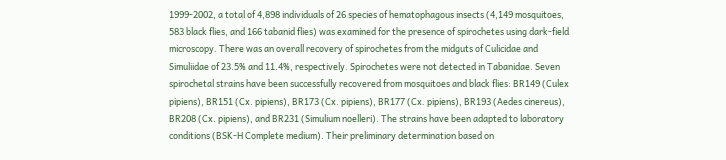1999-2002, a total of 4,898 individuals of 26 species of hematophagous insects (4,149 mosquitoes, 583 black flies, and 166 tabanid flies) was examined for the presence of spirochetes using dark-field microscopy. There was an overall recovery of spirochetes from the midguts of Culicidae and Simuliidae of 23.5% and 11.4%, respectively. Spirochetes were not detected in Tabanidae. Seven spirochetal strains have been successfully recovered from mosquitoes and black flies: BR149 (Culex pipiens), BR151 (Cx. pipiens), BR173 (Cx. pipiens), BR177 (Cx. pipiens), BR193 (Aedes cinereus), BR208 (Cx. pipiens), and BR231 (Simulium noelleri). The strains have been adapted to laboratory conditions (BSK-H Complete medium). Their preliminary determination based on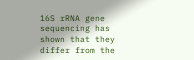16S rRNA gene sequencing has shown that they differ from the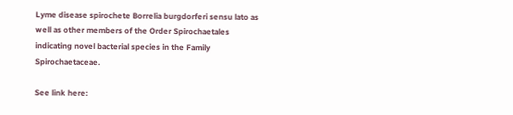Lyme disease spirochete Borrelia burgdorferi sensu lato as well as other members of the Order Spirochaetales indicating novel bacterial species in the Family Spirochaetaceae.

See link here: